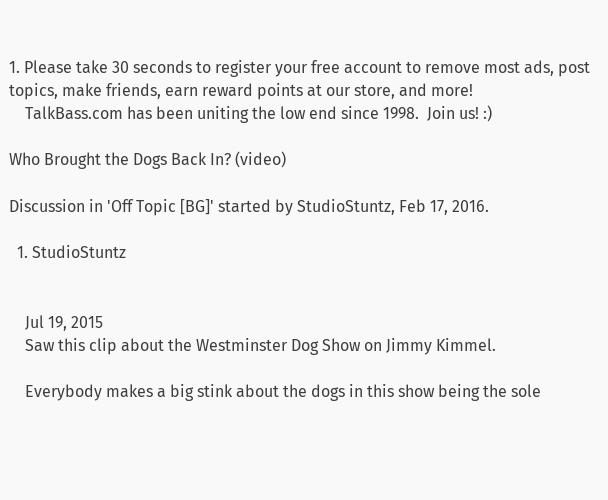1. Please take 30 seconds to register your free account to remove most ads, post topics, make friends, earn reward points at our store, and more!
    TalkBass.com has been uniting the low end since 1998.  Join us! :)

Who Brought the Dogs Back In? (video)

Discussion in 'Off Topic [BG]' started by StudioStuntz, Feb 17, 2016.

  1. StudioStuntz


    Jul 19, 2015
    Saw this clip about the Westminster Dog Show on Jimmy Kimmel.

    Everybody makes a big stink about the dogs in this show being the sole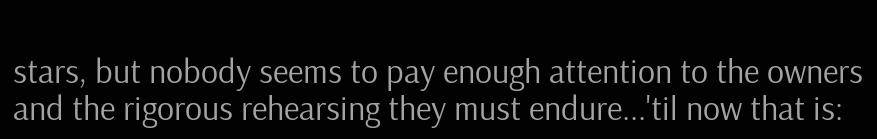stars, but nobody seems to pay enough attention to the owners and the rigorous rehearsing they must endure...'til now that is: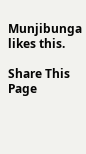Munjibunga likes this.

Share This Page